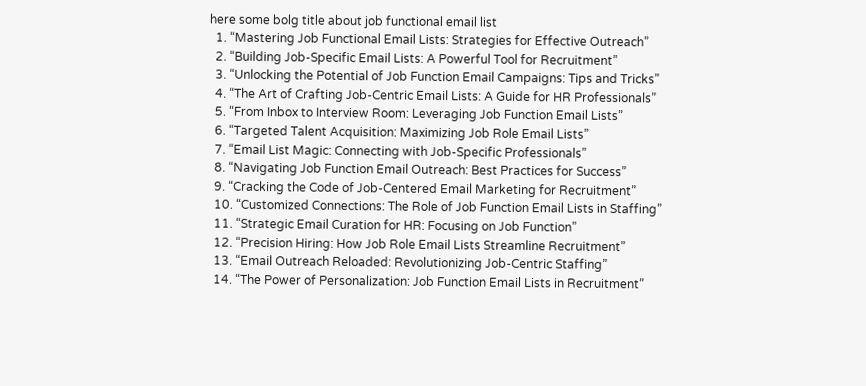here some bolg title about job functional email list
  1. “Mastering Job Functional Email Lists: Strategies for Effective Outreach”
  2. “Building Job-Specific Email Lists: A Powerful Tool for Recruitment”
  3. “Unlocking the Potential of Job Function Email Campaigns: Tips and Tricks”
  4. “The Art of Crafting Job-Centric Email Lists: A Guide for HR Professionals”
  5. “From Inbox to Interview Room: Leveraging Job Function Email Lists”
  6. “Targeted Talent Acquisition: Maximizing Job Role Email Lists”
  7. “Email List Magic: Connecting with Job-Specific Professionals”
  8. “Navigating Job Function Email Outreach: Best Practices for Success”
  9. “Cracking the Code of Job-Centered Email Marketing for Recruitment”
  10. “Customized Connections: The Role of Job Function Email Lists in Staffing”
  11. “Strategic Email Curation for HR: Focusing on Job Function”
  12. “Precision Hiring: How Job Role Email Lists Streamline Recruitment”
  13. “Email Outreach Reloaded: Revolutionizing Job-Centric Staffing”
  14. “The Power of Personalization: Job Function Email Lists in Recruitment”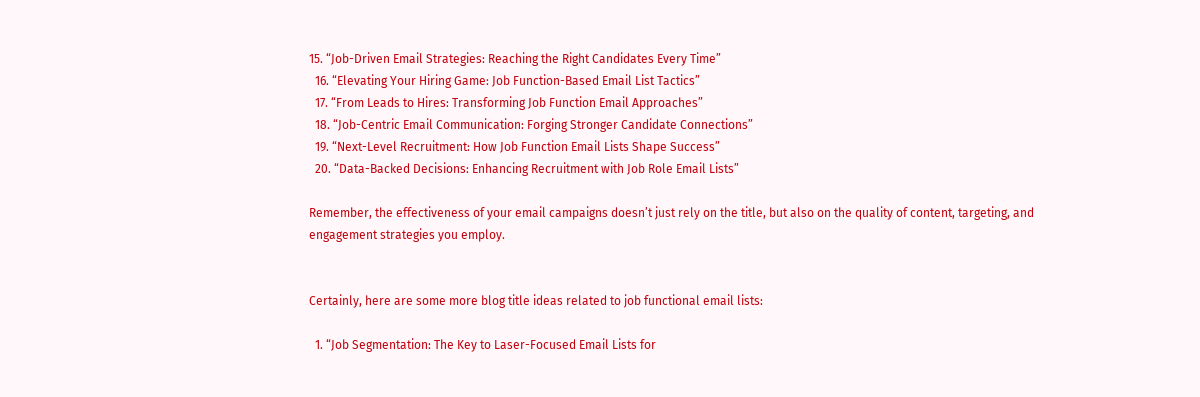15. “Job-Driven Email Strategies: Reaching the Right Candidates Every Time”
  16. “Elevating Your Hiring Game: Job Function-Based Email List Tactics”
  17. “From Leads to Hires: Transforming Job Function Email Approaches”
  18. “Job-Centric Email Communication: Forging Stronger Candidate Connections”
  19. “Next-Level Recruitment: How Job Function Email Lists Shape Success”
  20. “Data-Backed Decisions: Enhancing Recruitment with Job Role Email Lists”

Remember, the effectiveness of your email campaigns doesn’t just rely on the title, but also on the quality of content, targeting, and engagement strategies you employ.


Certainly, here are some more blog title ideas related to job functional email lists:

  1. “Job Segmentation: The Key to Laser-Focused Email Lists for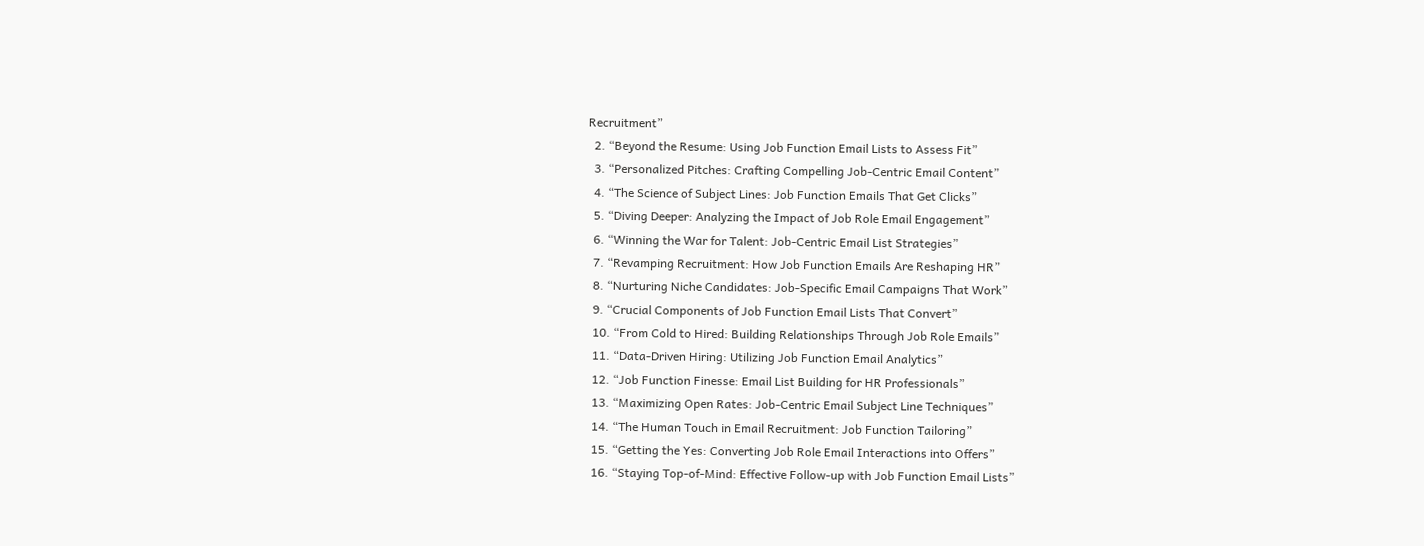Recruitment”
  2. “Beyond the Resume: Using Job Function Email Lists to Assess Fit”
  3. “Personalized Pitches: Crafting Compelling Job-Centric Email Content”
  4. “The Science of Subject Lines: Job Function Emails That Get Clicks”
  5. “Diving Deeper: Analyzing the Impact of Job Role Email Engagement”
  6. “Winning the War for Talent: Job-Centric Email List Strategies”
  7. “Revamping Recruitment: How Job Function Emails Are Reshaping HR”
  8. “Nurturing Niche Candidates: Job-Specific Email Campaigns That Work”
  9. “Crucial Components of Job Function Email Lists That Convert”
  10. “From Cold to Hired: Building Relationships Through Job Role Emails”
  11. “Data-Driven Hiring: Utilizing Job Function Email Analytics”
  12. “Job Function Finesse: Email List Building for HR Professionals”
  13. “Maximizing Open Rates: Job-Centric Email Subject Line Techniques”
  14. “The Human Touch in Email Recruitment: Job Function Tailoring”
  15. “Getting the Yes: Converting Job Role Email Interactions into Offers”
  16. “Staying Top-of-Mind: Effective Follow-up with Job Function Email Lists”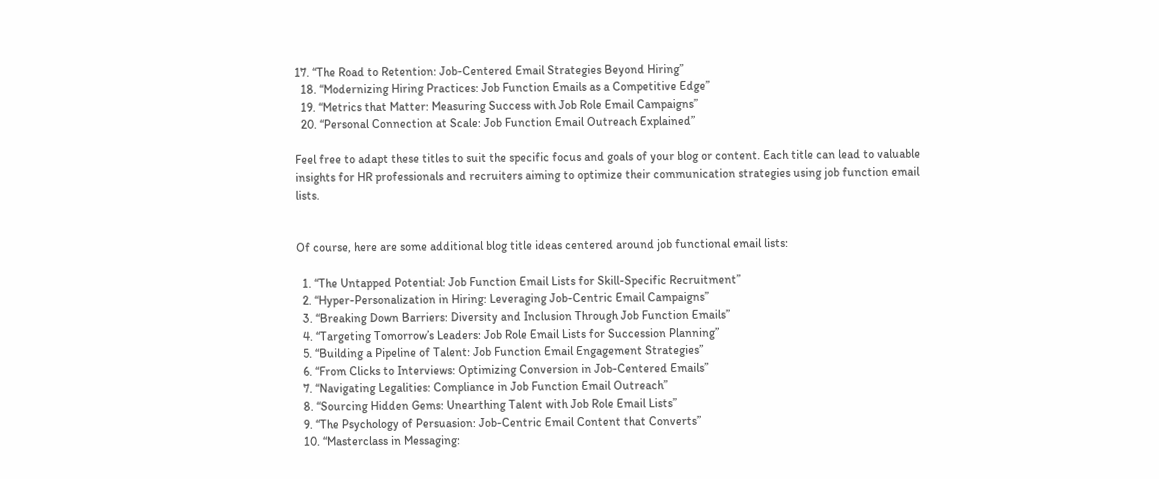17. “The Road to Retention: Job-Centered Email Strategies Beyond Hiring”
  18. “Modernizing Hiring Practices: Job Function Emails as a Competitive Edge”
  19. “Metrics that Matter: Measuring Success with Job Role Email Campaigns”
  20. “Personal Connection at Scale: Job Function Email Outreach Explained”

Feel free to adapt these titles to suit the specific focus and goals of your blog or content. Each title can lead to valuable insights for HR professionals and recruiters aiming to optimize their communication strategies using job function email lists.


Of course, here are some additional blog title ideas centered around job functional email lists:

  1. “The Untapped Potential: Job Function Email Lists for Skill-Specific Recruitment”
  2. “Hyper-Personalization in Hiring: Leveraging Job-Centric Email Campaigns”
  3. “Breaking Down Barriers: Diversity and Inclusion Through Job Function Emails”
  4. “Targeting Tomorrow’s Leaders: Job Role Email Lists for Succession Planning”
  5. “Building a Pipeline of Talent: Job Function Email Engagement Strategies”
  6. “From Clicks to Interviews: Optimizing Conversion in Job-Centered Emails”
  7. “Navigating Legalities: Compliance in Job Function Email Outreach”
  8. “Sourcing Hidden Gems: Unearthing Talent with Job Role Email Lists”
  9. “The Psychology of Persuasion: Job-Centric Email Content that Converts”
  10. “Masterclass in Messaging: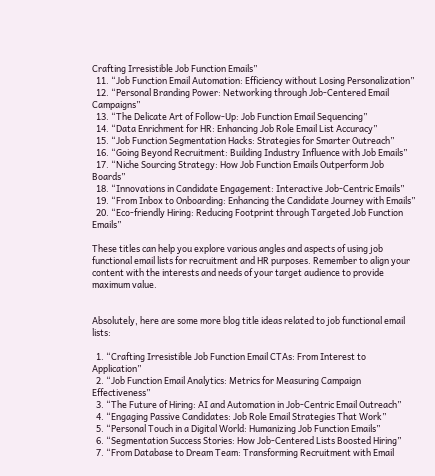Crafting Irresistible Job Function Emails”
  11. “Job Function Email Automation: Efficiency without Losing Personalization”
  12. “Personal Branding Power: Networking through Job-Centered Email Campaigns”
  13. “The Delicate Art of Follow-Up: Job Function Email Sequencing”
  14. “Data Enrichment for HR: Enhancing Job Role Email List Accuracy”
  15. “Job Function Segmentation Hacks: Strategies for Smarter Outreach”
  16. “Going Beyond Recruitment: Building Industry Influence with Job Emails”
  17. “Niche Sourcing Strategy: How Job Function Emails Outperform Job Boards”
  18. “Innovations in Candidate Engagement: Interactive Job-Centric Emails”
  19. “From Inbox to Onboarding: Enhancing the Candidate Journey with Emails”
  20. “Eco-friendly Hiring: Reducing Footprint through Targeted Job Function Emails”

These titles can help you explore various angles and aspects of using job functional email lists for recruitment and HR purposes. Remember to align your content with the interests and needs of your target audience to provide maximum value.


Absolutely, here are some more blog title ideas related to job functional email lists:

  1. “Crafting Irresistible Job Function Email CTAs: From Interest to Application”
  2. “Job Function Email Analytics: Metrics for Measuring Campaign Effectiveness”
  3. “The Future of Hiring: AI and Automation in Job-Centric Email Outreach”
  4. “Engaging Passive Candidates: Job Role Email Strategies That Work”
  5. “Personal Touch in a Digital World: Humanizing Job Function Emails”
  6. “Segmentation Success Stories: How Job-Centered Lists Boosted Hiring”
  7. “From Database to Dream Team: Transforming Recruitment with Email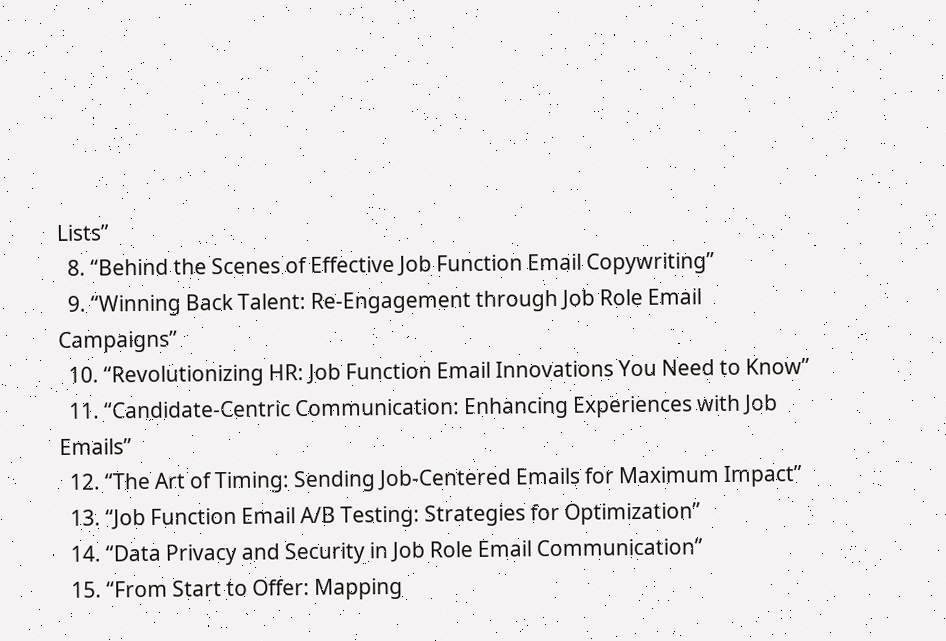Lists”
  8. “Behind the Scenes of Effective Job Function Email Copywriting”
  9. “Winning Back Talent: Re-Engagement through Job Role Email Campaigns”
  10. “Revolutionizing HR: Job Function Email Innovations You Need to Know”
  11. “Candidate-Centric Communication: Enhancing Experiences with Job Emails”
  12. “The Art of Timing: Sending Job-Centered Emails for Maximum Impact”
  13. “Job Function Email A/B Testing: Strategies for Optimization”
  14. “Data Privacy and Security in Job Role Email Communication”
  15. “From Start to Offer: Mapping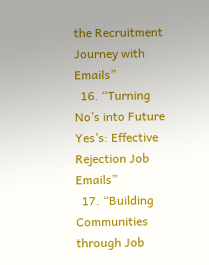the Recruitment Journey with Emails”
  16. “Turning No’s into Future Yes’s: Effective Rejection Job Emails”
  17. “Building Communities through Job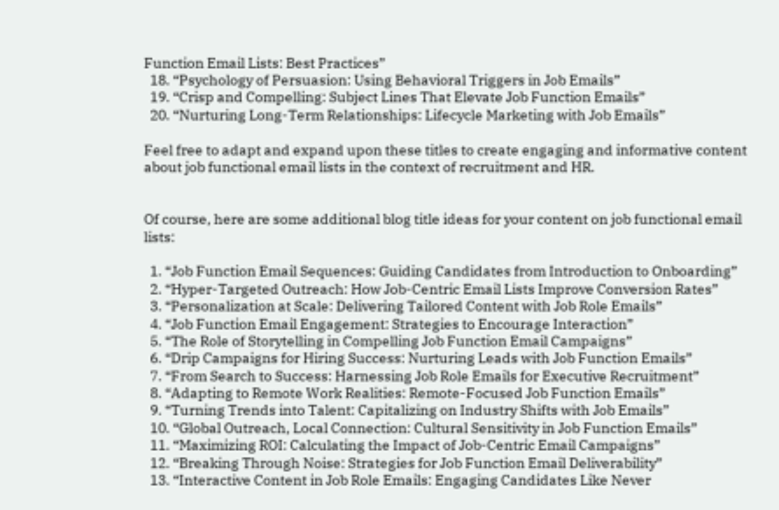Function Email Lists: Best Practices”
  18. “Psychology of Persuasion: Using Behavioral Triggers in Job Emails”
  19. “Crisp and Compelling: Subject Lines That Elevate Job Function Emails”
  20. “Nurturing Long-Term Relationships: Lifecycle Marketing with Job Emails”

Feel free to adapt and expand upon these titles to create engaging and informative content about job functional email lists in the context of recruitment and HR.


Of course, here are some additional blog title ideas for your content on job functional email lists:

  1. “Job Function Email Sequences: Guiding Candidates from Introduction to Onboarding”
  2. “Hyper-Targeted Outreach: How Job-Centric Email Lists Improve Conversion Rates”
  3. “Personalization at Scale: Delivering Tailored Content with Job Role Emails”
  4. “Job Function Email Engagement: Strategies to Encourage Interaction”
  5. “The Role of Storytelling in Compelling Job Function Email Campaigns”
  6. “Drip Campaigns for Hiring Success: Nurturing Leads with Job Function Emails”
  7. “From Search to Success: Harnessing Job Role Emails for Executive Recruitment”
  8. “Adapting to Remote Work Realities: Remote-Focused Job Function Emails”
  9. “Turning Trends into Talent: Capitalizing on Industry Shifts with Job Emails”
  10. “Global Outreach, Local Connection: Cultural Sensitivity in Job Function Emails”
  11. “Maximizing ROI: Calculating the Impact of Job-Centric Email Campaigns”
  12. “Breaking Through Noise: Strategies for Job Function Email Deliverability”
  13. “Interactive Content in Job Role Emails: Engaging Candidates Like Never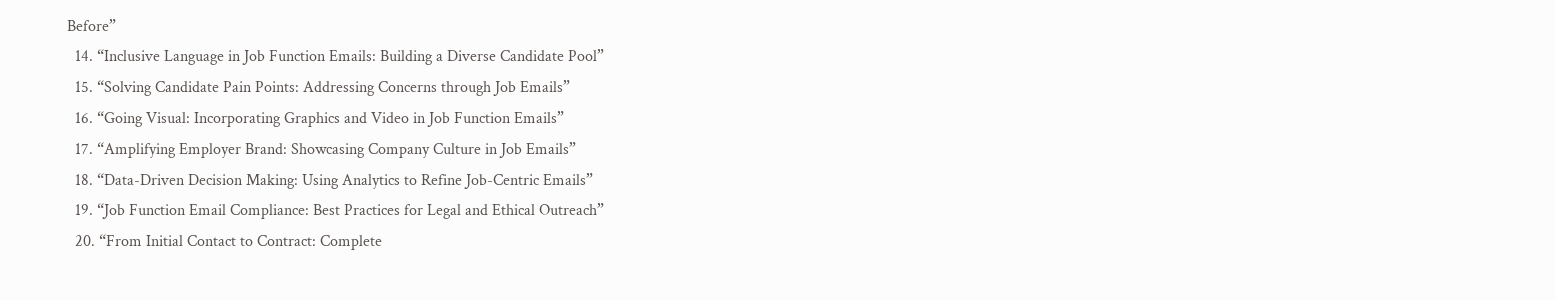Before”
  14. “Inclusive Language in Job Function Emails: Building a Diverse Candidate Pool”
  15. “Solving Candidate Pain Points: Addressing Concerns through Job Emails”
  16. “Going Visual: Incorporating Graphics and Video in Job Function Emails”
  17. “Amplifying Employer Brand: Showcasing Company Culture in Job Emails”
  18. “Data-Driven Decision Making: Using Analytics to Refine Job-Centric Emails”
  19. “Job Function Email Compliance: Best Practices for Legal and Ethical Outreach”
  20. “From Initial Contact to Contract: Complete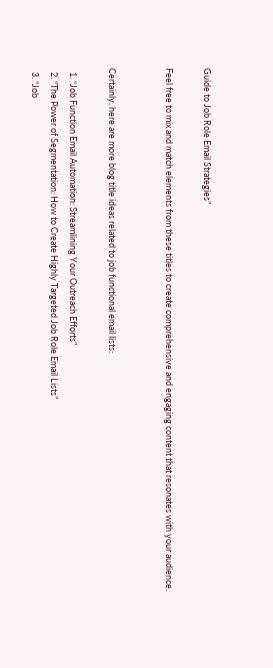Guide to Job Role Email Strategies”

Feel free to mix and match elements from these titles to create comprehensive and engaging content that resonates with your audience.


Certainly, here are more blog title ideas related to job functional email lists:

  1. “Job Function Email Automation: Streamlining Your Outreach Efforts”
  2. “The Power of Segmentation: How to Create Highly Targeted Job Role Email Lists”
  3. “Job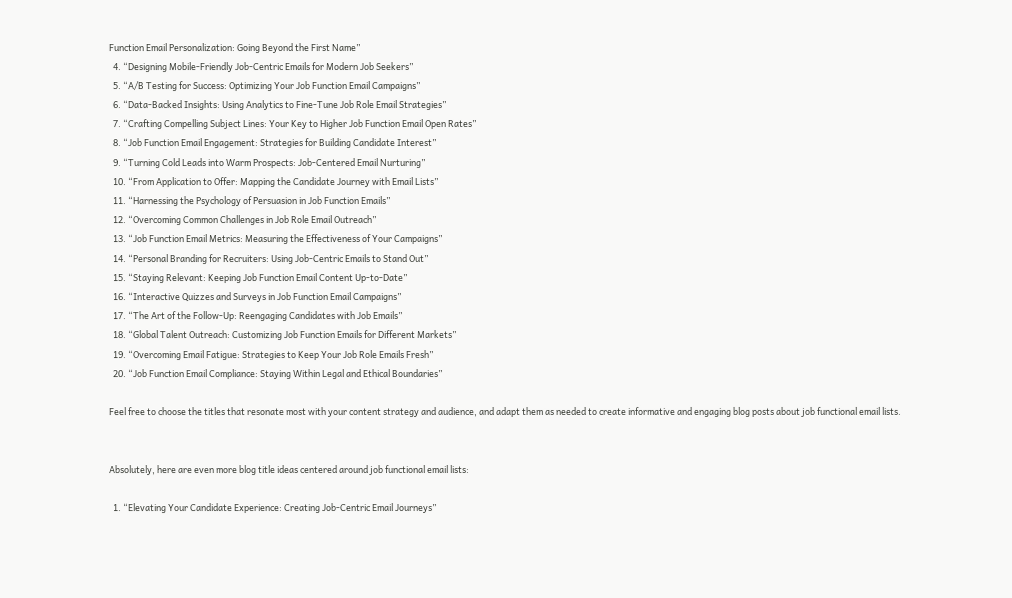Function Email Personalization: Going Beyond the First Name”
  4. “Designing Mobile-Friendly Job-Centric Emails for Modern Job Seekers”
  5. “A/B Testing for Success: Optimizing Your Job Function Email Campaigns”
  6. “Data-Backed Insights: Using Analytics to Fine-Tune Job Role Email Strategies”
  7. “Crafting Compelling Subject Lines: Your Key to Higher Job Function Email Open Rates”
  8. “Job Function Email Engagement: Strategies for Building Candidate Interest”
  9. “Turning Cold Leads into Warm Prospects: Job-Centered Email Nurturing”
  10. “From Application to Offer: Mapping the Candidate Journey with Email Lists”
  11. “Harnessing the Psychology of Persuasion in Job Function Emails”
  12. “Overcoming Common Challenges in Job Role Email Outreach”
  13. “Job Function Email Metrics: Measuring the Effectiveness of Your Campaigns”
  14. “Personal Branding for Recruiters: Using Job-Centric Emails to Stand Out”
  15. “Staying Relevant: Keeping Job Function Email Content Up-to-Date”
  16. “Interactive Quizzes and Surveys in Job Function Email Campaigns”
  17. “The Art of the Follow-Up: Reengaging Candidates with Job Emails”
  18. “Global Talent Outreach: Customizing Job Function Emails for Different Markets”
  19. “Overcoming Email Fatigue: Strategies to Keep Your Job Role Emails Fresh”
  20. “Job Function Email Compliance: Staying Within Legal and Ethical Boundaries”

Feel free to choose the titles that resonate most with your content strategy and audience, and adapt them as needed to create informative and engaging blog posts about job functional email lists.


Absolutely, here are even more blog title ideas centered around job functional email lists:

  1. “Elevating Your Candidate Experience: Creating Job-Centric Email Journeys”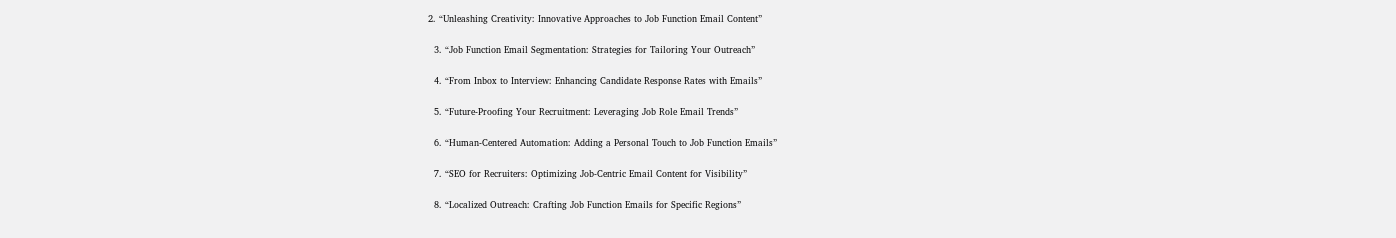2. “Unleashing Creativity: Innovative Approaches to Job Function Email Content”

  3. “Job Function Email Segmentation: Strategies for Tailoring Your Outreach”

  4. “From Inbox to Interview: Enhancing Candidate Response Rates with Emails”

  5. “Future-Proofing Your Recruitment: Leveraging Job Role Email Trends”

  6. “Human-Centered Automation: Adding a Personal Touch to Job Function Emails”

  7. “SEO for Recruiters: Optimizing Job-Centric Email Content for Visibility”

  8. “Localized Outreach: Crafting Job Function Emails for Specific Regions”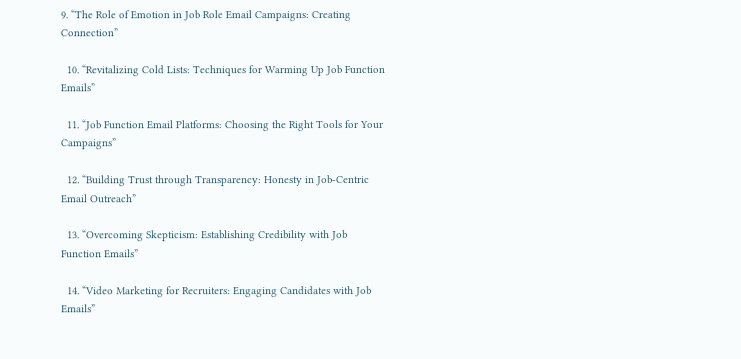9. “The Role of Emotion in Job Role Email Campaigns: Creating Connection”

  10. “Revitalizing Cold Lists: Techniques for Warming Up Job Function Emails”

  11. “Job Function Email Platforms: Choosing the Right Tools for Your Campaigns”

  12. “Building Trust through Transparency: Honesty in Job-Centric Email Outreach”

  13. “Overcoming Skepticism: Establishing Credibility with Job Function Emails”

  14. “Video Marketing for Recruiters: Engaging Candidates with Job Emails”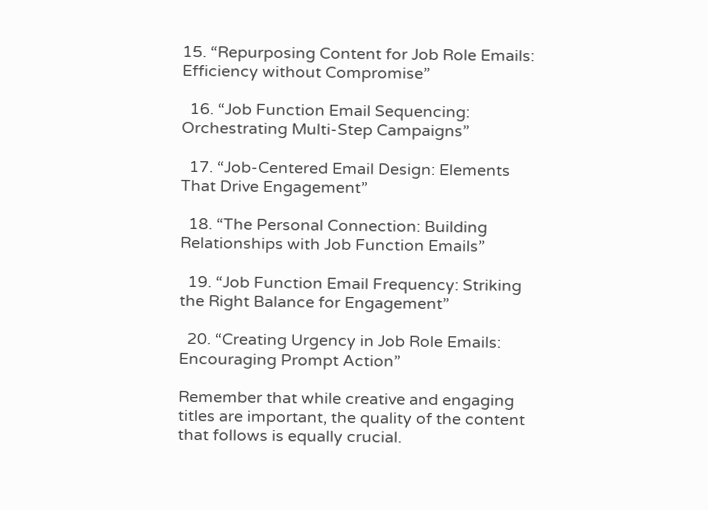15. “Repurposing Content for Job Role Emails: Efficiency without Compromise”

  16. “Job Function Email Sequencing: Orchestrating Multi-Step Campaigns”

  17. “Job-Centered Email Design: Elements That Drive Engagement”

  18. “The Personal Connection: Building Relationships with Job Function Emails”

  19. “Job Function Email Frequency: Striking the Right Balance for Engagement”

  20. “Creating Urgency in Job Role Emails: Encouraging Prompt Action”

Remember that while creative and engaging titles are important, the quality of the content that follows is equally crucial.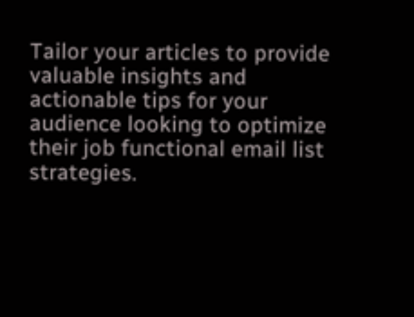Tailor your articles to provide valuable insights and actionable tips for your audience looking to optimize their job functional email list strategies.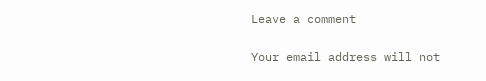Leave a comment

Your email address will not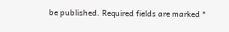be published. Required fields are marked *